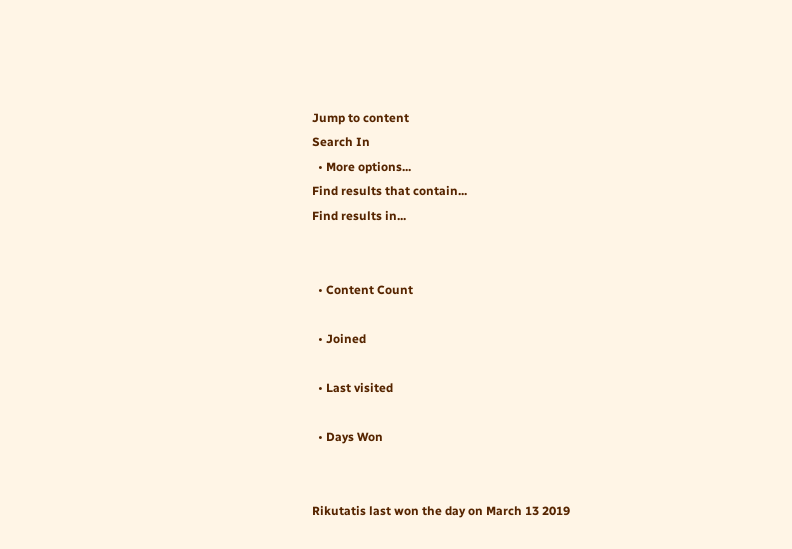Jump to content
Search In
  • More options...
Find results that contain...
Find results in...


  • Content Count

  • Joined

  • Last visited

  • Days Won


Rikutatis last won the day on March 13 2019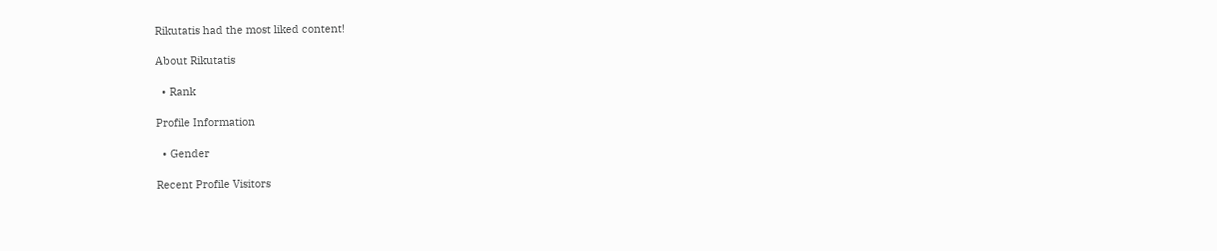Rikutatis had the most liked content!

About Rikutatis

  • Rank

Profile Information

  • Gender

Recent Profile Visitors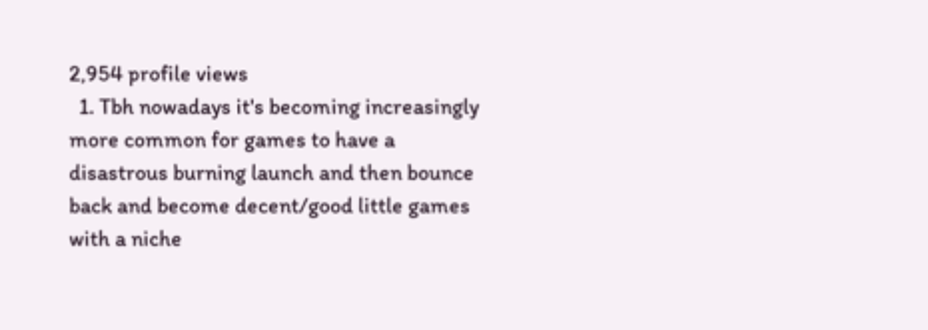2,954 profile views
  1. Tbh nowadays it's becoming increasingly more common for games to have a disastrous burning launch and then bounce back and become decent/good little games with a niche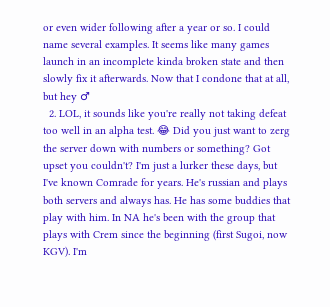or even wider following after a year or so. I could name several examples. It seems like many games launch in an incomplete kinda broken state and then slowly fix it afterwards. Now that I condone that at all, but hey ♂
  2. LOL, it sounds like you're really not taking defeat too well in an alpha test. 😂 Did you just want to zerg the server down with numbers or something? Got upset you couldn't? I'm just a lurker these days, but I've known Comrade for years. He's russian and plays both servers and always has. He has some buddies that play with him. In NA he's been with the group that plays with Crem since the beginning (first Sugoi, now KGV). I'm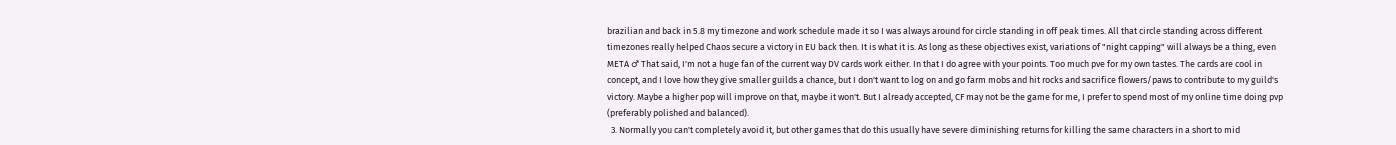brazilian and back in 5.8 my timezone and work schedule made it so I was always around for circle standing in off peak times. All that circle standing across different timezones really helped Chaos secure a victory in EU back then. It is what it is. As long as these objectives exist, variations of "night capping" will always be a thing, even META ♂ That said, I'm not a huge fan of the current way DV cards work either. In that I do agree with your points. Too much pve for my own tastes. The cards are cool in concept, and I love how they give smaller guilds a chance, but I don't want to log on and go farm mobs and hit rocks and sacrifice flowers/paws to contribute to my guild's victory. Maybe a higher pop will improve on that, maybe it won't. But I already accepted, CF may not be the game for me, I prefer to spend most of my online time doing pvp (preferably polished and balanced).
  3. Normally you can't completely avoid it, but other games that do this usually have severe diminishing returns for killing the same characters in a short to mid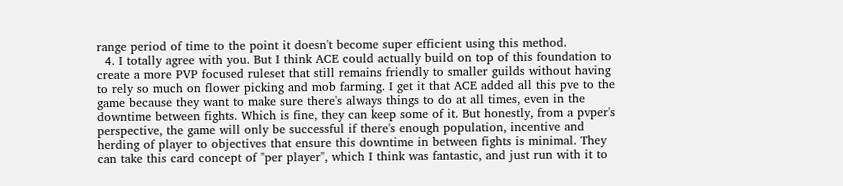range period of time to the point it doesn't become super efficient using this method.
  4. I totally agree with you. But I think ACE could actually build on top of this foundation to create a more PVP focused ruleset that still remains friendly to smaller guilds without having to rely so much on flower picking and mob farming. I get it that ACE added all this pve to the game because they want to make sure there's always things to do at all times, even in the downtime between fights. Which is fine, they can keep some of it. But honestly, from a pvper's perspective, the game will only be successful if there's enough population, incentive and herding of player to objectives that ensure this downtime in between fights is minimal. They can take this card concept of "per player", which I think was fantastic, and just run with it to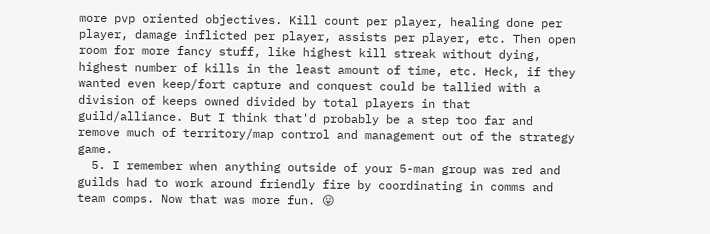more pvp oriented objectives. Kill count per player, healing done per player, damage inflicted per player, assists per player, etc. Then open room for more fancy stuff, like highest kill streak without dying, highest number of kills in the least amount of time, etc. Heck, if they wanted even keep/fort capture and conquest could be tallied with a division of keeps owned divided by total players in that guild/alliance. But I think that'd probably be a step too far and remove much of territory/map control and management out of the strategy game.
  5. I remember when anything outside of your 5-man group was red and guilds had to work around friendly fire by coordinating in comms and team comps. Now that was more fun. 😛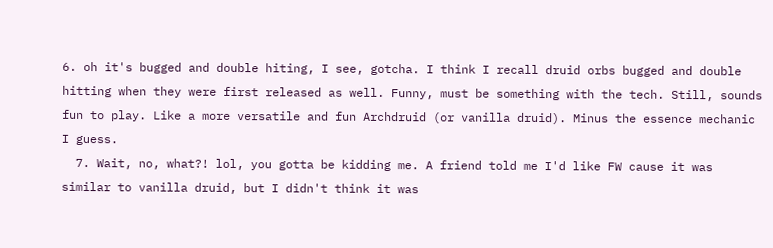6. oh it's bugged and double hiting, I see, gotcha. I think I recall druid orbs bugged and double hitting when they were first released as well. Funny, must be something with the tech. Still, sounds fun to play. Like a more versatile and fun Archdruid (or vanilla druid). Minus the essence mechanic I guess.
  7. Wait, no, what?! lol, you gotta be kidding me. A friend told me I'd like FW cause it was similar to vanilla druid, but I didn't think it was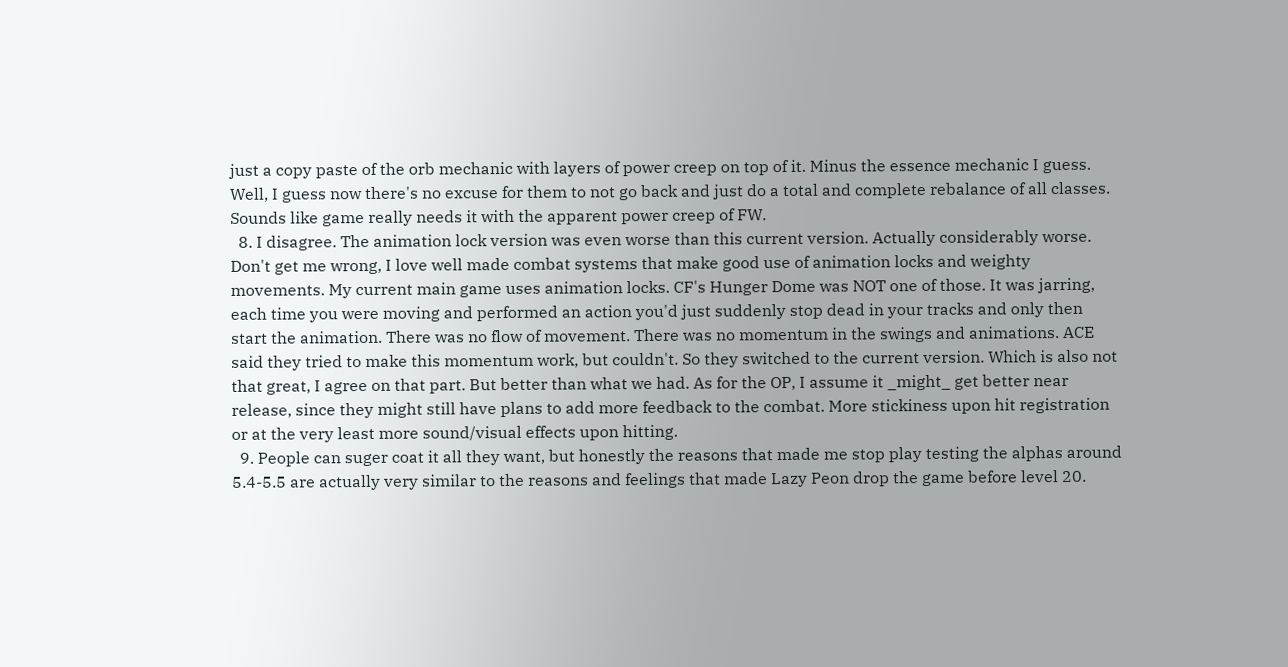just a copy paste of the orb mechanic with layers of power creep on top of it. Minus the essence mechanic I guess. Well, I guess now there's no excuse for them to not go back and just do a total and complete rebalance of all classes. Sounds like game really needs it with the apparent power creep of FW.
  8. I disagree. The animation lock version was even worse than this current version. Actually considerably worse. Don't get me wrong, I love well made combat systems that make good use of animation locks and weighty movements. My current main game uses animation locks. CF's Hunger Dome was NOT one of those. It was jarring, each time you were moving and performed an action you'd just suddenly stop dead in your tracks and only then start the animation. There was no flow of movement. There was no momentum in the swings and animations. ACE said they tried to make this momentum work, but couldn't. So they switched to the current version. Which is also not that great, I agree on that part. But better than what we had. As for the OP, I assume it _might_ get better near release, since they might still have plans to add more feedback to the combat. More stickiness upon hit registration or at the very least more sound/visual effects upon hitting.
  9. People can suger coat it all they want, but honestly the reasons that made me stop play testing the alphas around 5.4-5.5 are actually very similar to the reasons and feelings that made Lazy Peon drop the game before level 20.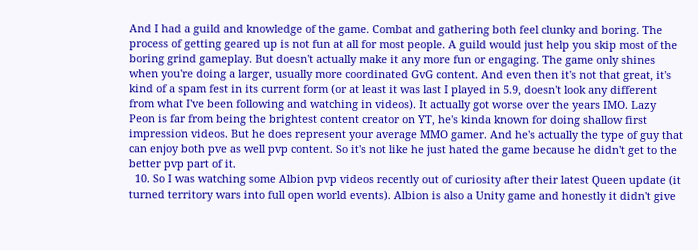And I had a guild and knowledge of the game. Combat and gathering both feel clunky and boring. The process of getting geared up is not fun at all for most people. A guild would just help you skip most of the boring grind gameplay. But doesn't actually make it any more fun or engaging. The game only shines when you're doing a larger, usually more coordinated GvG content. And even then it's not that great, it's kind of a spam fest in its current form (or at least it was last I played in 5.9, doesn't look any different from what I've been following and watching in videos). It actually got worse over the years IMO. Lazy Peon is far from being the brightest content creator on YT, he's kinda known for doing shallow first impression videos. But he does represent your average MMO gamer. And he's actually the type of guy that can enjoy both pve as well pvp content. So it's not like he just hated the game because he didn't get to the better pvp part of it.
  10. So I was watching some Albion pvp videos recently out of curiosity after their latest Queen update (it turned territory wars into full open world events). Albion is also a Unity game and honestly it didn't give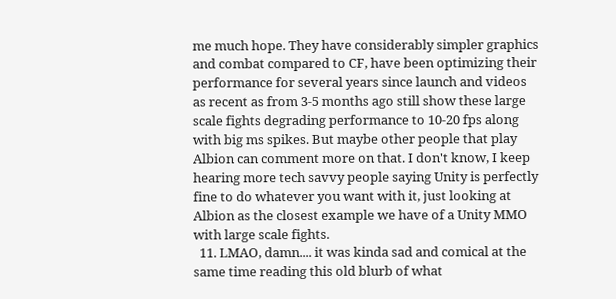me much hope. They have considerably simpler graphics and combat compared to CF, have been optimizing their performance for several years since launch and videos as recent as from 3-5 months ago still show these large scale fights degrading performance to 10-20 fps along with big ms spikes. But maybe other people that play Albion can comment more on that. I don't know, I keep hearing more tech savvy people saying Unity is perfectly fine to do whatever you want with it, just looking at Albion as the closest example we have of a Unity MMO with large scale fights.
  11. LMAO, damn.... it was kinda sad and comical at the same time reading this old blurb of what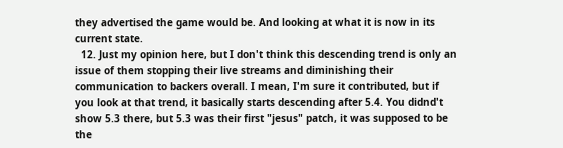they advertised the game would be. And looking at what it is now in its current state.
  12. Just my opinion here, but I don't think this descending trend is only an issue of them stopping their live streams and diminishing their communication to backers overall. I mean, I'm sure it contributed, but if you look at that trend, it basically starts descending after 5.4. You didnd't show 5.3 there, but 5.3 was their first "jesus" patch, it was supposed to be the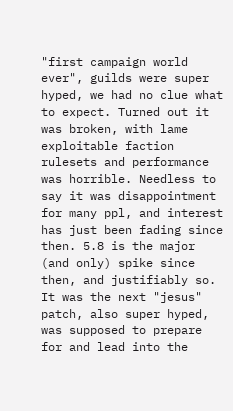"first campaign world ever", guilds were super hyped, we had no clue what to expect. Turned out it was broken, with lame exploitable faction rulesets and performance was horrible. Needless to say it was disappointment for many ppl, and interest has just been fading since then. 5.8 is the major (and only) spike since then, and justifiably so. It was the next "jesus" patch, also super hyped, was supposed to prepare for and lead into the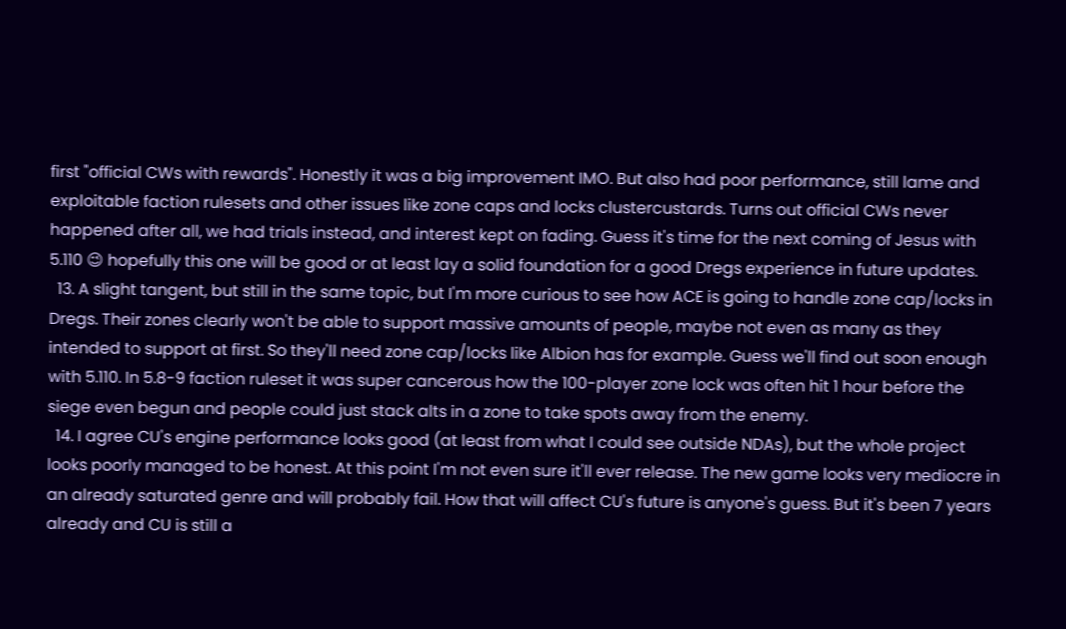first "official CWs with rewards". Honestly it was a big improvement IMO. But also had poor performance, still lame and exploitable faction rulesets and other issues like zone caps and locks clustercustards. Turns out official CWs never happened after all, we had trials instead, and interest kept on fading. Guess it's time for the next coming of Jesus with 5.110 😉 hopefully this one will be good or at least lay a solid foundation for a good Dregs experience in future updates.
  13. A slight tangent, but still in the same topic, but I'm more curious to see how ACE is going to handle zone cap/locks in Dregs. Their zones clearly won't be able to support massive amounts of people, maybe not even as many as they intended to support at first. So they'll need zone cap/locks like Albion has for example. Guess we'll find out soon enough with 5.110. In 5.8-9 faction ruleset it was super cancerous how the 100-player zone lock was often hit 1 hour before the siege even begun and people could just stack alts in a zone to take spots away from the enemy.
  14. I agree CU's engine performance looks good (at least from what I could see outside NDAs), but the whole project looks poorly managed to be honest. At this point I'm not even sure it'll ever release. The new game looks very mediocre in an already saturated genre and will probably fail. How that will affect CU's future is anyone's guess. But it's been 7 years already and CU is still a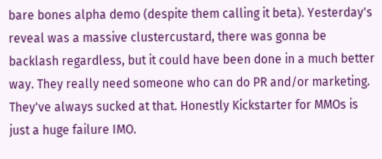bare bones alpha demo (despite them calling it beta). Yesterday's reveal was a massive clustercustard, there was gonna be backlash regardless, but it could have been done in a much better way. They really need someone who can do PR and/or marketing. They've always sucked at that. Honestly Kickstarter for MMOs is just a huge failure IMO.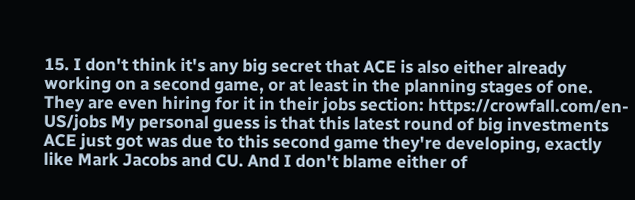15. I don't think it's any big secret that ACE is also either already working on a second game, or at least in the planning stages of one. They are even hiring for it in their jobs section: https://crowfall.com/en-US/jobs My personal guess is that this latest round of big investments ACE just got was due to this second game they're developing, exactly like Mark Jacobs and CU. And I don't blame either of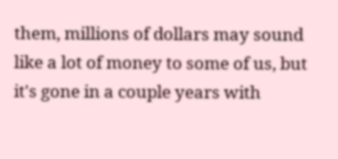them, millions of dollars may sound like a lot of money to some of us, but it's gone in a couple years with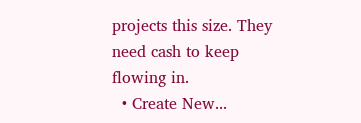projects this size. They need cash to keep flowing in.
  • Create New...